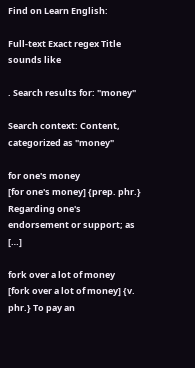Find on Learn English:

Full-text Exact regex Title sounds like

. Search results for: "money"

Search context: Content, categorized as "money"

for one's money
[for one's money] {prep. phr.} Regarding one's endorsement or support; as […]

fork over a lot of money
[fork over a lot of money] {v. phr.} To pay an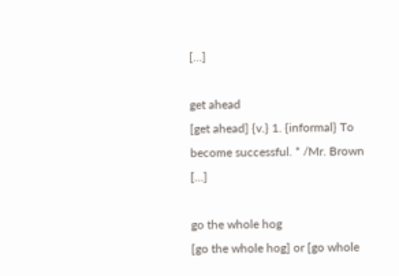[…]

get ahead
[get ahead] {v.} 1. {informal} To become successful. * /Mr. Brown […]

go the whole hog
[go the whole hog] or [go whole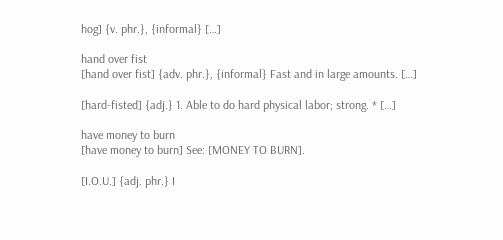hog] {v. phr.}, {informal} […]

hand over fist
[hand over fist] {adv. phr.}, {informal} Fast and in large amounts. […]

[hard-fisted] {adj.} 1. Able to do hard physical labor; strong. * […]

have money to burn
[have money to burn] See: [MONEY TO BURN].

[I.O.U.] {adj. phr.} I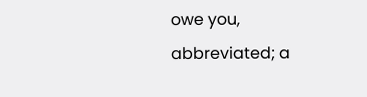owe you, abbreviated; a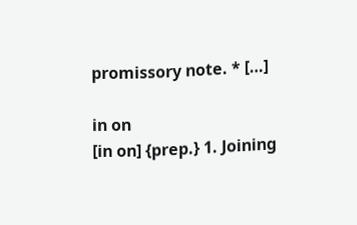promissory note. * […]

in on
[in on] {prep.} 1. Joining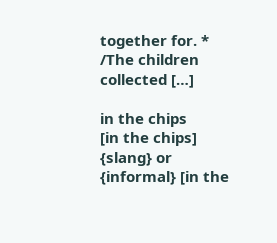together for. * /The children collected […]

in the chips
[in the chips] {slang} or {informal} [in the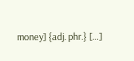money] {adj. phr.} […]